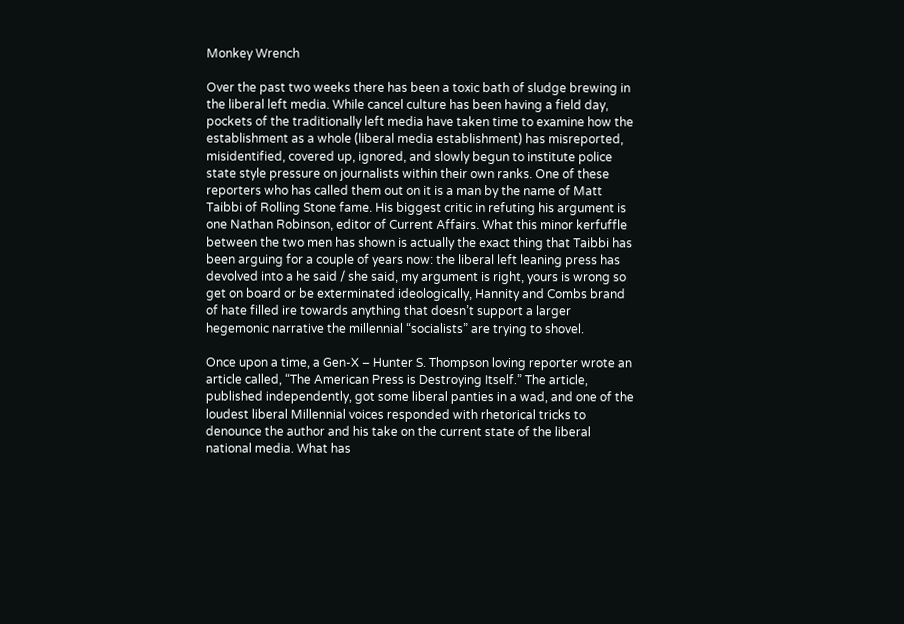Monkey Wrench

Over the past two weeks there has been a toxic bath of sludge brewing in the liberal left media. While cancel culture has been having a field day, pockets of the traditionally left media have taken time to examine how the establishment as a whole (liberal media establishment) has misreported, misidentified, covered up, ignored, and slowly begun to institute police state style pressure on journalists within their own ranks. One of these reporters who has called them out on it is a man by the name of Matt Taibbi of Rolling Stone fame. His biggest critic in refuting his argument is one Nathan Robinson, editor of Current Affairs. What this minor kerfuffle between the two men has shown is actually the exact thing that Taibbi has been arguing for a couple of years now: the liberal left leaning press has devolved into a he said / she said, my argument is right, yours is wrong so get on board or be exterminated ideologically, Hannity and Combs brand of hate filled ire towards anything that doesn’t support a larger hegemonic narrative the millennial “socialists” are trying to shovel.

Once upon a time, a Gen-X – Hunter S. Thompson loving reporter wrote an article called, “The American Press is Destroying Itself.” The article, published independently, got some liberal panties in a wad, and one of the loudest liberal Millennial voices responded with rhetorical tricks to denounce the author and his take on the current state of the liberal national media. What has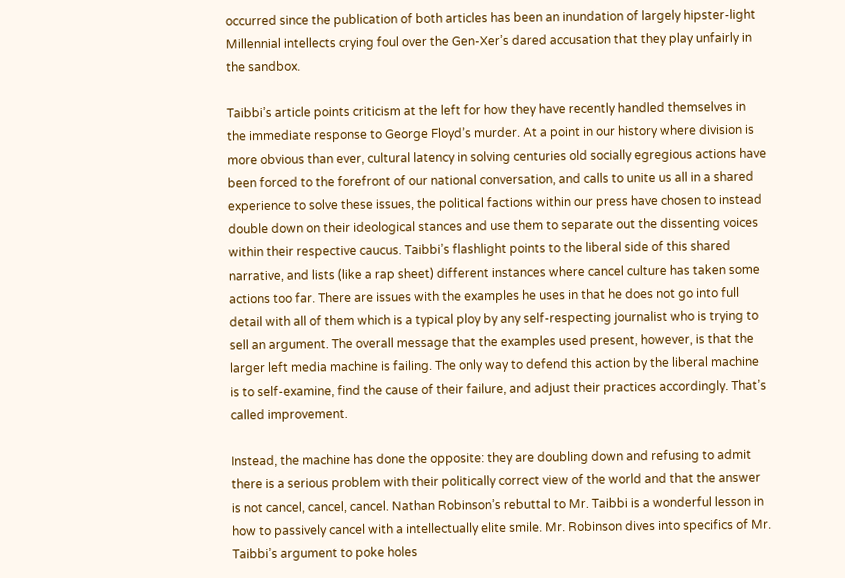occurred since the publication of both articles has been an inundation of largely hipster-light Millennial intellects crying foul over the Gen-Xer’s dared accusation that they play unfairly in the sandbox.

Taibbi’s article points criticism at the left for how they have recently handled themselves in the immediate response to George Floyd’s murder. At a point in our history where division is more obvious than ever, cultural latency in solving centuries old socially egregious actions have been forced to the forefront of our national conversation, and calls to unite us all in a shared experience to solve these issues, the political factions within our press have chosen to instead double down on their ideological stances and use them to separate out the dissenting voices within their respective caucus. Taibbi’s flashlight points to the liberal side of this shared narrative, and lists (like a rap sheet) different instances where cancel culture has taken some actions too far. There are issues with the examples he uses in that he does not go into full detail with all of them which is a typical ploy by any self-respecting journalist who is trying to sell an argument. The overall message that the examples used present, however, is that the larger left media machine is failing. The only way to defend this action by the liberal machine is to self-examine, find the cause of their failure, and adjust their practices accordingly. That’s called improvement.

Instead, the machine has done the opposite: they are doubling down and refusing to admit there is a serious problem with their politically correct view of the world and that the answer is not cancel, cancel, cancel. Nathan Robinson’s rebuttal to Mr. Taibbi is a wonderful lesson in how to passively cancel with a intellectually elite smile. Mr. Robinson dives into specifics of Mr. Taibbi’s argument to poke holes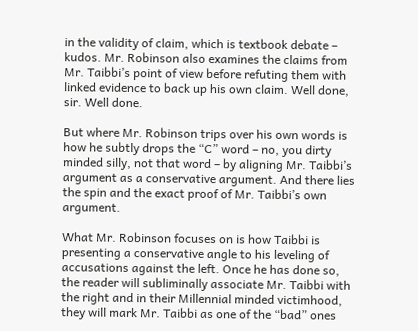in the validity of claim, which is textbook debate – kudos. Mr. Robinson also examines the claims from Mr. Taibbi’s point of view before refuting them with linked evidence to back up his own claim. Well done, sir. Well done.

But where Mr. Robinson trips over his own words is how he subtly drops the “C” word – no, you dirty minded silly, not that word – by aligning Mr. Taibbi’s argument as a conservative argument. And there lies the spin and the exact proof of Mr. Taibbi’s own argument.

What Mr. Robinson focuses on is how Taibbi is presenting a conservative angle to his leveling of accusations against the left. Once he has done so, the reader will subliminally associate Mr. Taibbi with the right and in their Millennial minded victimhood, they will mark Mr. Taibbi as one of the “bad” ones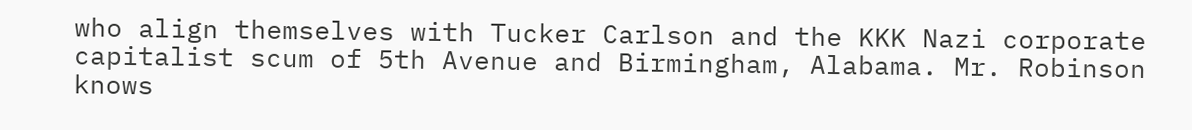who align themselves with Tucker Carlson and the KKK Nazi corporate capitalist scum of 5th Avenue and Birmingham, Alabama. Mr. Robinson knows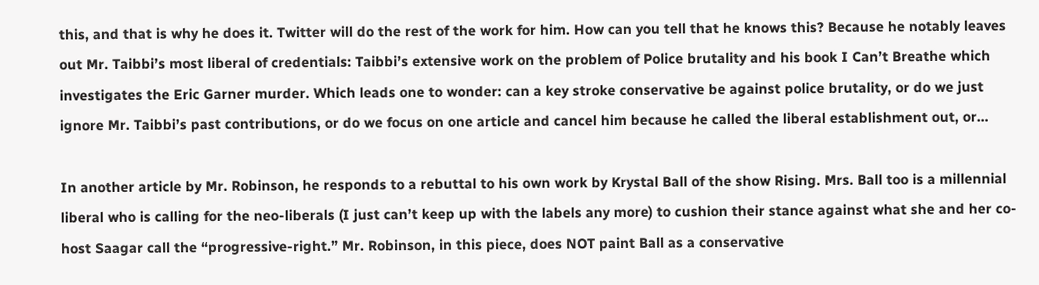this, and that is why he does it. Twitter will do the rest of the work for him. How can you tell that he knows this? Because he notably leaves out Mr. Taibbi’s most liberal of credentials: Taibbi’s extensive work on the problem of Police brutality and his book I Can’t Breathe which investigates the Eric Garner murder. Which leads one to wonder: can a key stroke conservative be against police brutality, or do we just ignore Mr. Taibbi’s past contributions, or do we focus on one article and cancel him because he called the liberal establishment out, or…

In another article by Mr. Robinson, he responds to a rebuttal to his own work by Krystal Ball of the show Rising. Mrs. Ball too is a millennial liberal who is calling for the neo-liberals (I just can’t keep up with the labels any more) to cushion their stance against what she and her co-host Saagar call the “progressive-right.” Mr. Robinson, in this piece, does NOT paint Ball as a conservative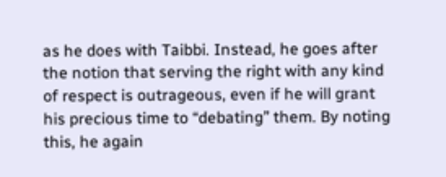as he does with Taibbi. Instead, he goes after the notion that serving the right with any kind of respect is outrageous, even if he will grant his precious time to “debating” them. By noting this, he again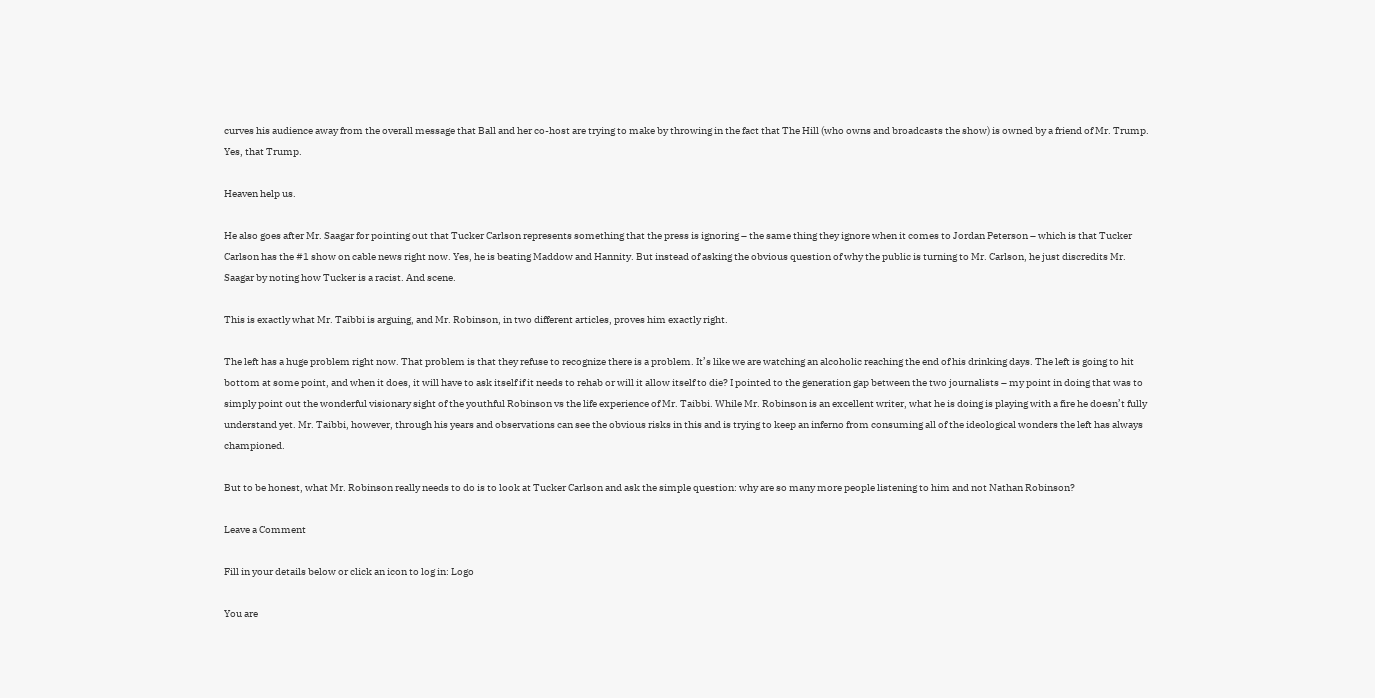curves his audience away from the overall message that Ball and her co-host are trying to make by throwing in the fact that The Hill (who owns and broadcasts the show) is owned by a friend of Mr. Trump. Yes, that Trump.

Heaven help us.

He also goes after Mr. Saagar for pointing out that Tucker Carlson represents something that the press is ignoring – the same thing they ignore when it comes to Jordan Peterson – which is that Tucker Carlson has the #1 show on cable news right now. Yes, he is beating Maddow and Hannity. But instead of asking the obvious question of why the public is turning to Mr. Carlson, he just discredits Mr. Saagar by noting how Tucker is a racist. And scene.

This is exactly what Mr. Taibbi is arguing, and Mr. Robinson, in two different articles, proves him exactly right.

The left has a huge problem right now. That problem is that they refuse to recognize there is a problem. It’s like we are watching an alcoholic reaching the end of his drinking days. The left is going to hit bottom at some point, and when it does, it will have to ask itself if it needs to rehab or will it allow itself to die? I pointed to the generation gap between the two journalists – my point in doing that was to simply point out the wonderful visionary sight of the youthful Robinson vs the life experience of Mr. Taibbi. While Mr. Robinson is an excellent writer, what he is doing is playing with a fire he doesn’t fully understand yet. Mr. Taibbi, however, through his years and observations can see the obvious risks in this and is trying to keep an inferno from consuming all of the ideological wonders the left has always championed.

But to be honest, what Mr. Robinson really needs to do is to look at Tucker Carlson and ask the simple question: why are so many more people listening to him and not Nathan Robinson?

Leave a Comment

Fill in your details below or click an icon to log in: Logo

You are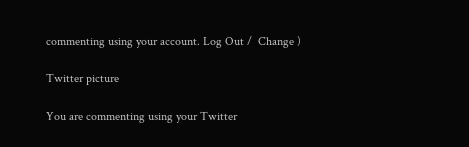commenting using your account. Log Out /  Change )

Twitter picture

You are commenting using your Twitter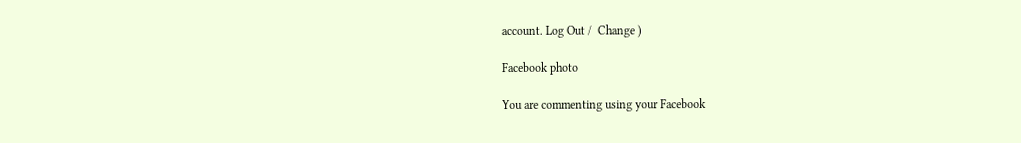account. Log Out /  Change )

Facebook photo

You are commenting using your Facebook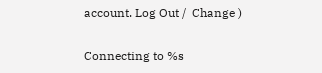account. Log Out /  Change )

Connecting to %s